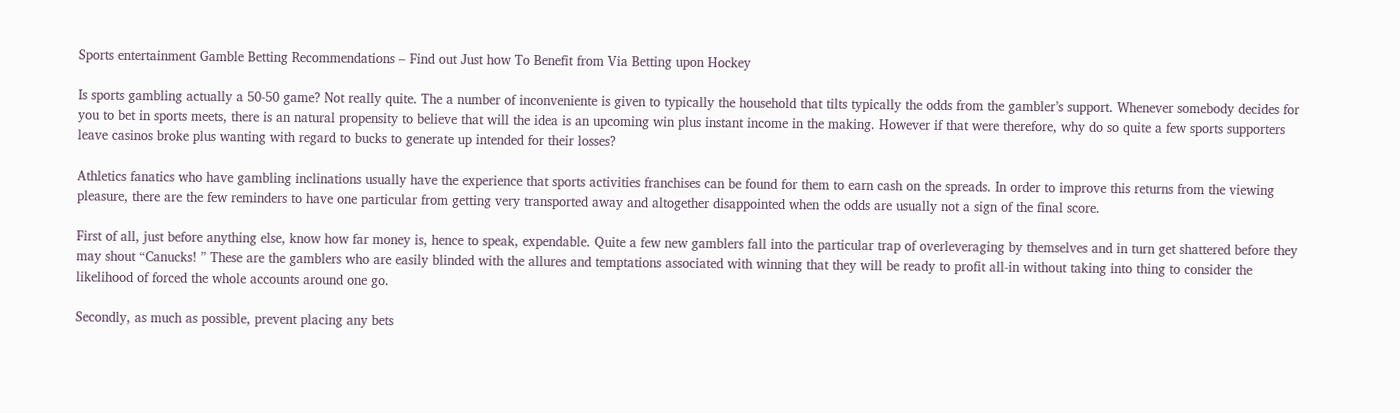Sports entertainment Gamble Betting Recommendations – Find out Just how To Benefit from Via Betting upon Hockey

Is sports gambling actually a 50-50 game? Not really quite. The a number of inconveniente is given to typically the household that tilts typically the odds from the gambler’s support. Whenever somebody decides for you to bet in sports meets, there is an natural propensity to believe that will the idea is an upcoming win plus instant income in the making. However if that were therefore, why do so quite a few sports supporters leave casinos broke plus wanting with regard to bucks to generate up intended for their losses?

Athletics fanatics who have gambling inclinations usually have the experience that sports activities franchises can be found for them to earn cash on the spreads. In order to improve this returns from the viewing pleasure, there are the few reminders to have one particular from getting very transported away and altogether disappointed when the odds are usually not a sign of the final score.

First of all, just before anything else, know how far money is, hence to speak, expendable. Quite a few new gamblers fall into the particular trap of overleveraging by themselves and in turn get shattered before they may shout “Canucks! ” These are the gamblers who are easily blinded with the allures and temptations associated with winning that they will be ready to profit all-in without taking into thing to consider the likelihood of forced the whole accounts around one go.

Secondly, as much as possible, prevent placing any bets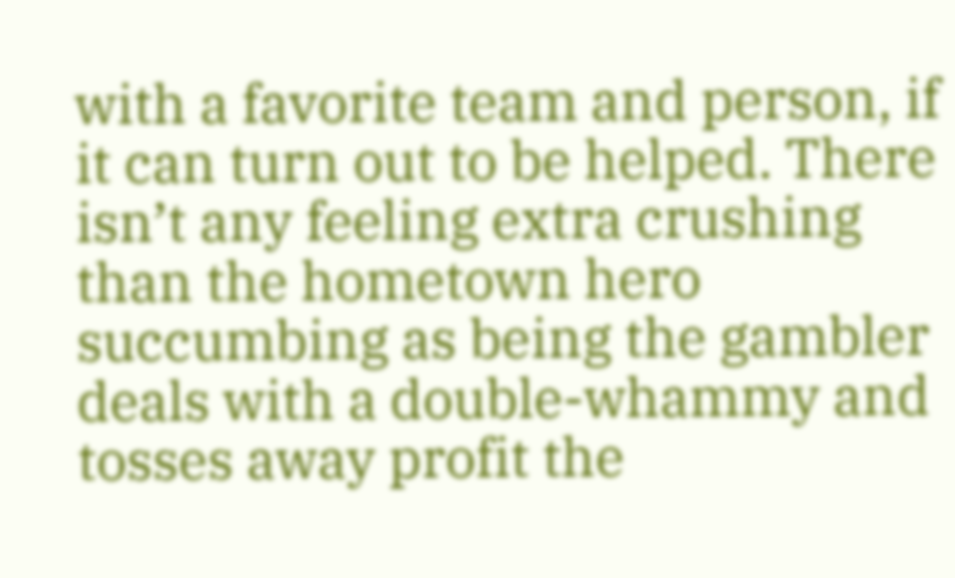with a favorite team and person, if it can turn out to be helped. There isn’t any feeling extra crushing than the hometown hero succumbing as being the gambler deals with a double-whammy and tosses away profit the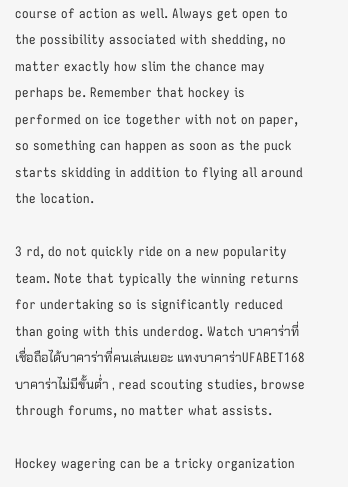course of action as well. Always get open to the possibility associated with shedding, no matter exactly how slim the chance may perhaps be. Remember that hockey is performed on ice together with not on paper, so something can happen as soon as the puck starts skidding in addition to flying all around the location.

3 rd, do not quickly ride on a new popularity team. Note that typically the winning returns for undertaking so is significantly reduced than going with this underdog. Watch บาคาร่าที่เชื่อถือได้บาคาร่าที่คนเล่นเยอะ แทงบาคาร่าUFABET168บาคาร่าไม่มีขั้นต่ำ , read scouting studies, browse through forums, no matter what assists.

Hockey wagering can be a tricky organization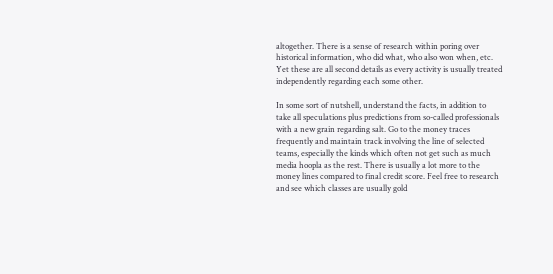altogether. There is a sense of research within poring over historical information, who did what, who also won when, etc. Yet these are all second details as every activity is usually treated independently regarding each some other.

In some sort of nutshell, understand the facts, in addition to take all speculations plus predictions from so-called professionals with a new grain regarding salt. Go to the money traces frequently and maintain track involving the line of selected teams, especially the kinds which often not get such as much media hoopla as the rest. There is usually a lot more to the money lines compared to final credit score. Feel free to research and see which classes are usually gold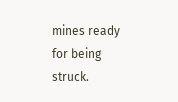mines ready for being struck.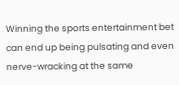Winning the sports entertainment bet can end up being pulsating and even nerve-wracking at the same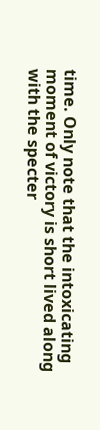time. Only note that the intoxicating moment of victory is short lived along with the specter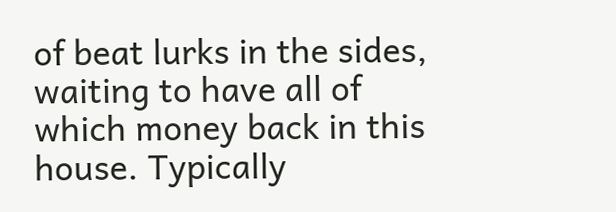of beat lurks in the sides, waiting to have all of which money back in this house. Typically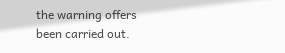the warning offers been carried out.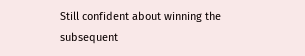Still confident about winning the subsequent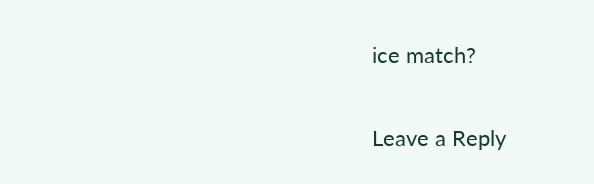ice match?

Leave a Reply